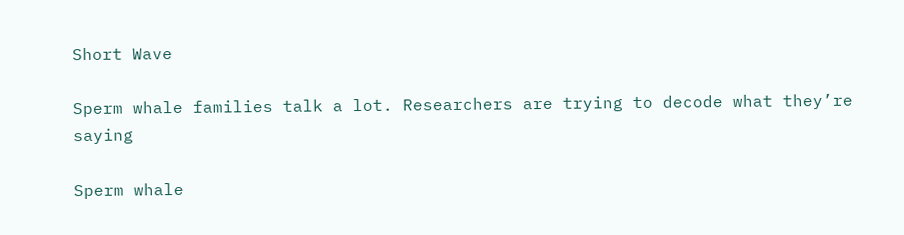Short Wave

Sperm whale families talk a lot. Researchers are trying to decode what they’re saying

Sperm whale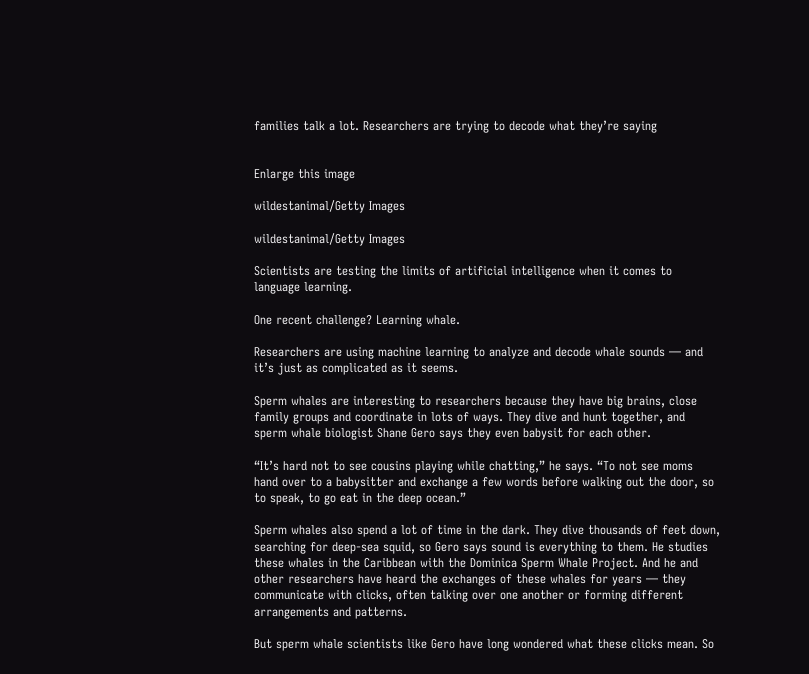families talk a lot. Researchers are trying to decode what they’re saying


Enlarge this image

wildestanimal/Getty Images

wildestanimal/Getty Images

Scientists are testing the limits of artificial intelligence when it comes to language learning.

One recent challenge? Learning whale.

Researchers are using machine learning to analyze and decode whale sounds — and it’s just as complicated as it seems.

Sperm whales are interesting to researchers because they have big brains, close family groups and coordinate in lots of ways. They dive and hunt together, and sperm whale biologist Shane Gero says they even babysit for each other.

“It’s hard not to see cousins playing while chatting,” he says. “To not see moms hand over to a babysitter and exchange a few words before walking out the door, so to speak, to go eat in the deep ocean.”

Sperm whales also spend a lot of time in the dark. They dive thousands of feet down, searching for deep-sea squid, so Gero says sound is everything to them. He studies these whales in the Caribbean with the Dominica Sperm Whale Project. And he and other researchers have heard the exchanges of these whales for years — they communicate with clicks, often talking over one another or forming different arrangements and patterns.

But sperm whale scientists like Gero have long wondered what these clicks mean. So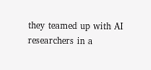they teamed up with AI researchers in a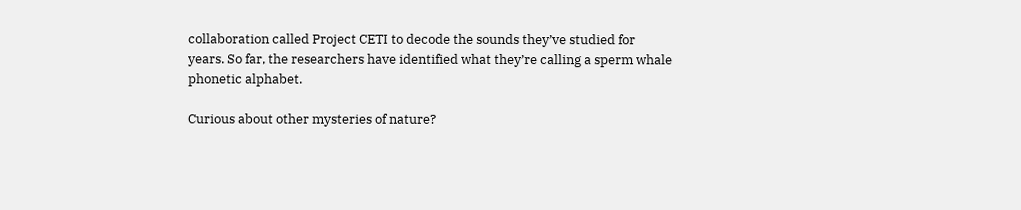collaboration called Project CETI to decode the sounds they’ve studied for years. So far, the researchers have identified what they’re calling a sperm whale phonetic alphabet.

Curious about other mysteries of nature?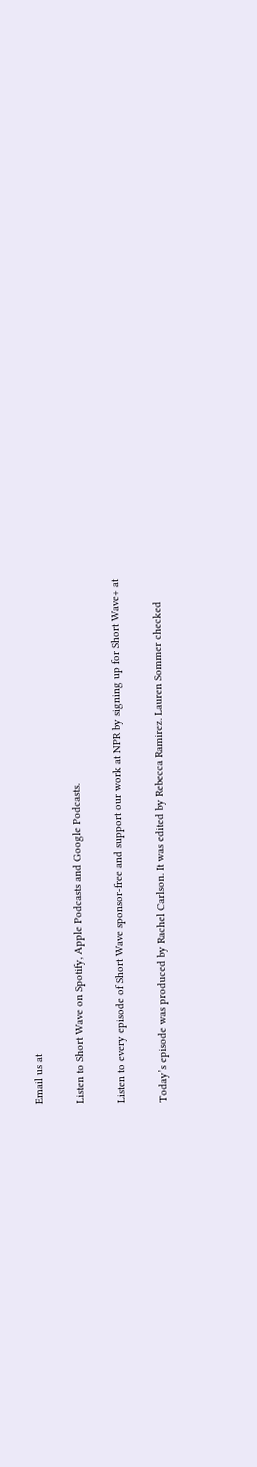Email us at

Listen to Short Wave on Spotify, Apple Podcasts and Google Podcasts.

Listen to every episode of Short Wave sponsor-free and support our work at NPR by signing up for Short Wave+ at

Today’s episode was produced by Rachel Carlson. It was edited by Rebecca Ramirez. Lauren Sommer checked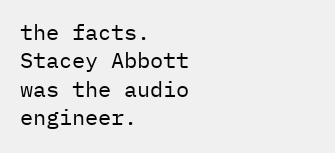the facts. Stacey Abbott was the audio engineer.